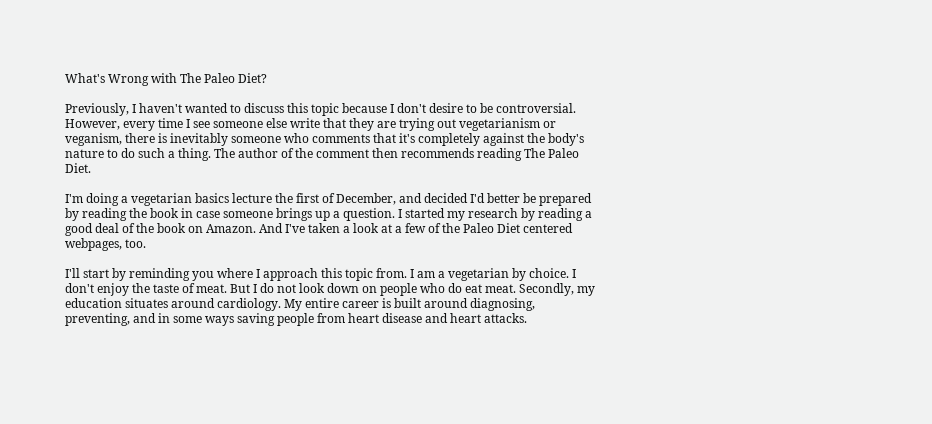What's Wrong with The Paleo Diet?

Previously, I haven't wanted to discuss this topic because I don't desire to be controversial. However, every time I see someone else write that they are trying out vegetarianism or veganism, there is inevitably someone who comments that it's completely against the body's nature to do such a thing. The author of the comment then recommends reading The Paleo Diet.

I'm doing a vegetarian basics lecture the first of December, and decided I'd better be prepared by reading the book in case someone brings up a question. I started my research by reading a good deal of the book on Amazon. And I've taken a look at a few of the Paleo Diet centered webpages, too.

I'll start by reminding you where I approach this topic from. I am a vegetarian by choice. I don't enjoy the taste of meat. But I do not look down on people who do eat meat. Secondly, my education situates around cardiology. My entire career is built around diagnosing, preventing, and in some ways saving people from heart disease and heart attacks.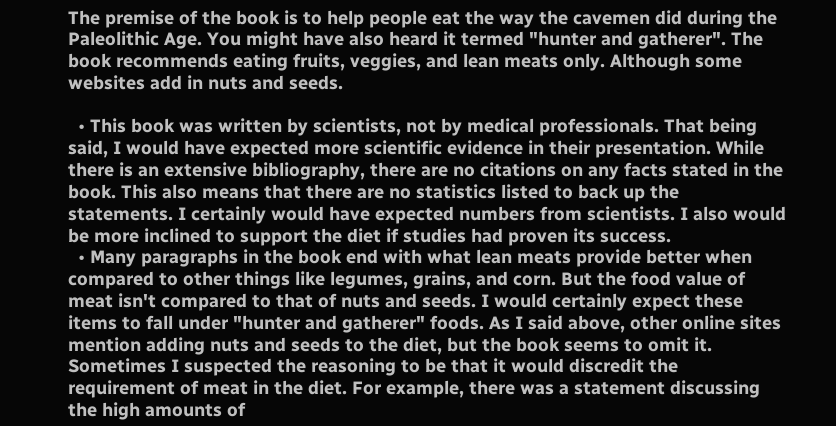The premise of the book is to help people eat the way the cavemen did during the Paleolithic Age. You might have also heard it termed "hunter and gatherer". The book recommends eating fruits, veggies, and lean meats only. Although some websites add in nuts and seeds.

  • This book was written by scientists, not by medical professionals. That being said, I would have expected more scientific evidence in their presentation. While there is an extensive bibliography, there are no citations on any facts stated in the book. This also means that there are no statistics listed to back up the statements. I certainly would have expected numbers from scientists. I also would be more inclined to support the diet if studies had proven its success.
  • Many paragraphs in the book end with what lean meats provide better when compared to other things like legumes, grains, and corn. But the food value of meat isn't compared to that of nuts and seeds. I would certainly expect these items to fall under "hunter and gatherer" foods. As I said above, other online sites mention adding nuts and seeds to the diet, but the book seems to omit it. Sometimes I suspected the reasoning to be that it would discredit the requirement of meat in the diet. For example, there was a statement discussing the high amounts of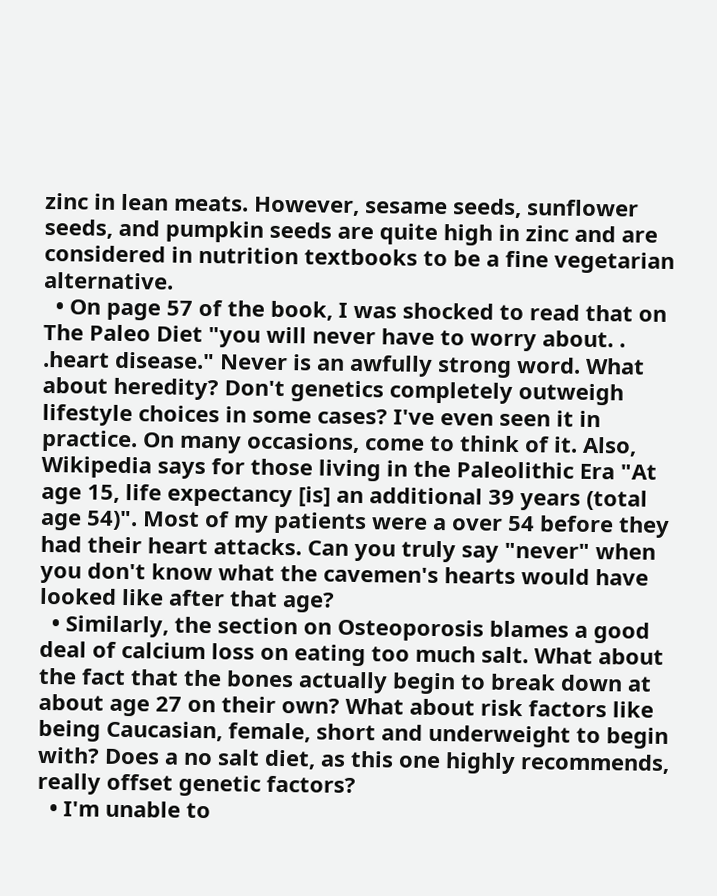zinc in lean meats. However, sesame seeds, sunflower seeds, and pumpkin seeds are quite high in zinc and are considered in nutrition textbooks to be a fine vegetarian alternative.
  • On page 57 of the book, I was shocked to read that on The Paleo Diet "you will never have to worry about. . .heart disease." Never is an awfully strong word. What about heredity? Don't genetics completely outweigh lifestyle choices in some cases? I've even seen it in practice. On many occasions, come to think of it. Also, Wikipedia says for those living in the Paleolithic Era "At age 15, life expectancy [is] an additional 39 years (total age 54)". Most of my patients were a over 54 before they had their heart attacks. Can you truly say "never" when you don't know what the cavemen's hearts would have looked like after that age?
  • Similarly, the section on Osteoporosis blames a good deal of calcium loss on eating too much salt. What about the fact that the bones actually begin to break down at about age 27 on their own? What about risk factors like being Caucasian, female, short and underweight to begin with? Does a no salt diet, as this one highly recommends, really offset genetic factors?
  • I'm unable to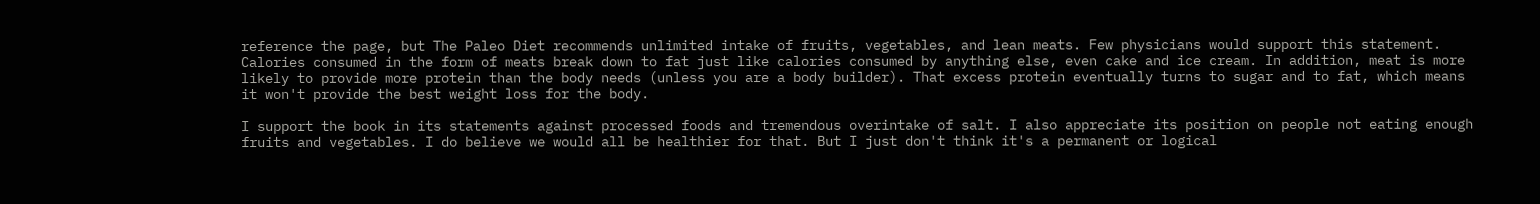reference the page, but The Paleo Diet recommends unlimited intake of fruits, vegetables, and lean meats. Few physicians would support this statement. Calories consumed in the form of meats break down to fat just like calories consumed by anything else, even cake and ice cream. In addition, meat is more likely to provide more protein than the body needs (unless you are a body builder). That excess protein eventually turns to sugar and to fat, which means it won't provide the best weight loss for the body.

I support the book in its statements against processed foods and tremendous overintake of salt. I also appreciate its position on people not eating enough fruits and vegetables. I do believe we would all be healthier for that. But I just don't think it's a permanent or logical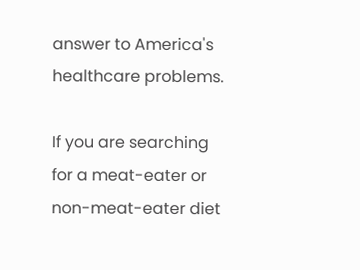answer to America's healthcare problems.

If you are searching for a meat-eater or non-meat-eater diet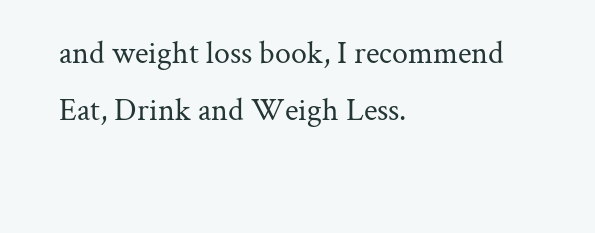and weight loss book, I recommend Eat, Drink and Weigh Less.